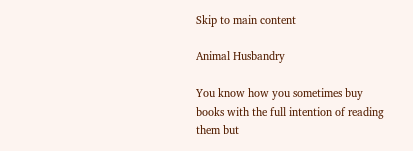Skip to main content

Animal Husbandry

You know how you sometimes buy books with the full intention of reading them but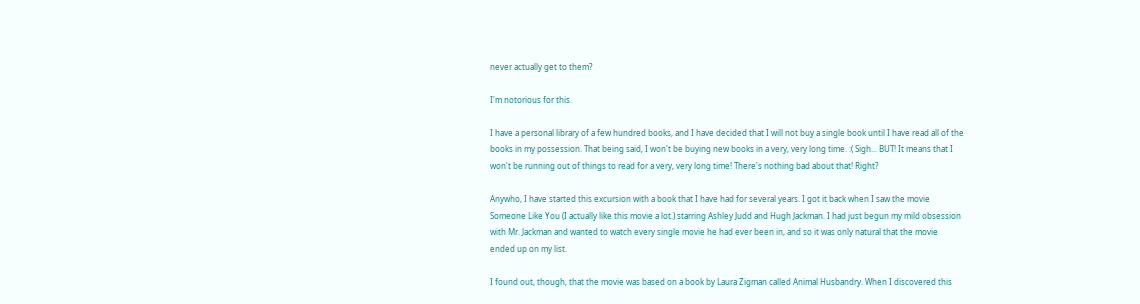never actually get to them?

I'm notorious for this.

I have a personal library of a few hundred books, and I have decided that I will not buy a single book until I have read all of the books in my possession. That being said, I won't be buying new books in a very, very long time. :( Sigh... BUT! It means that I won't be running out of things to read for a very, very long time! There's nothing bad about that! Right?

Anywho, I have started this excursion with a book that I have had for several years. I got it back when I saw the movie Someone Like You (I actually like this movie a lot.) starring Ashley Judd and Hugh Jackman. I had just begun my mild obsession with Mr. Jackman and wanted to watch every single movie he had ever been in, and so it was only natural that the movie ended up on my list.

I found out, though, that the movie was based on a book by Laura Zigman called Animal Husbandry. When I discovered this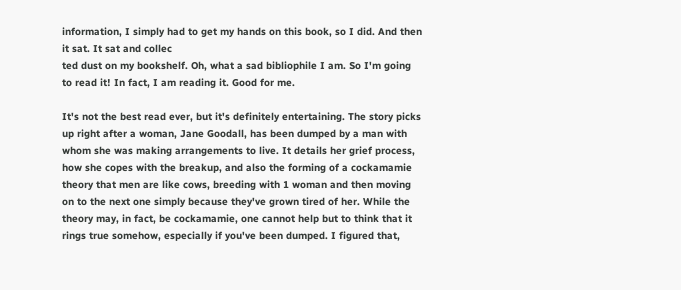information, I simply had to get my hands on this book, so I did. And then it sat. It sat and collec
ted dust on my bookshelf. Oh, what a sad bibliophile I am. So I'm going to read it! In fact, I am reading it. Good for me.

It's not the best read ever, but it's definitely entertaining. The story picks up right after a woman, Jane Goodall, has been dumped by a man with whom she was making arrangements to live. It details her grief process, how she copes with the breakup, and also the forming of a cockamamie theory that men are like cows, breeding with 1 woman and then moving on to the next one simply because they've grown tired of her. While the theory may, in fact, be cockamamie, one cannot help but to think that it rings true somehow, especially if you've been dumped. I figured that,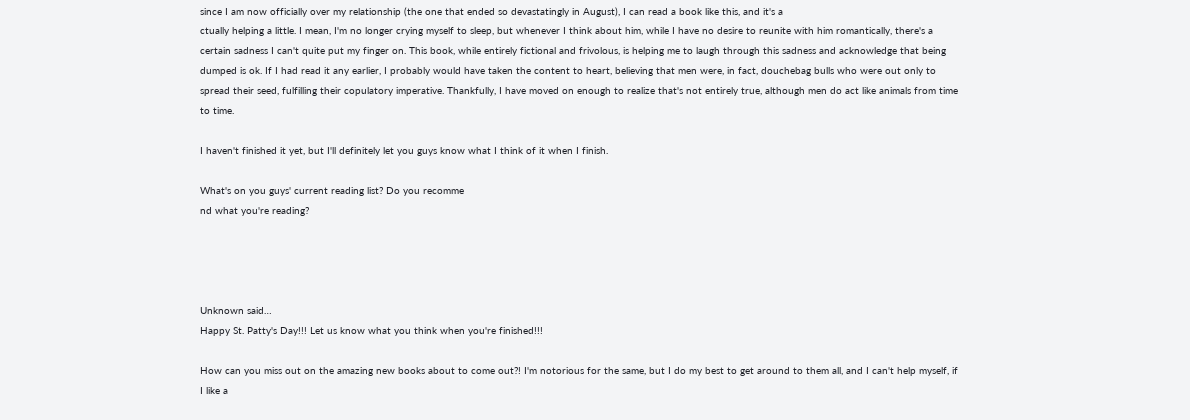since I am now officially over my relationship (the one that ended so devastatingly in August), I can read a book like this, and it's a
ctually helping a little. I mean, I'm no longer crying myself to sleep, but whenever I think about him, while I have no desire to reunite with him romantically, there's a certain sadness I can't quite put my finger on. This book, while entirely fictional and frivolous, is helping me to laugh through this sadness and acknowledge that being dumped is ok. If I had read it any earlier, I probably would have taken the content to heart, believing that men were, in fact, douchebag bulls who were out only to spread their seed, fulfilling their copulatory imperative. Thankfully, I have moved on enough to realize that's not entirely true, although men do act like animals from time to time.

I haven't finished it yet, but I'll definitely let you guys know what I think of it when I finish.

What's on you guys' current reading list? Do you recomme
nd what you're reading?




Unknown said…
Happy St. Patty's Day!!! Let us know what you think when you're finished!!!

How can you miss out on the amazing new books about to come out?! I'm notorious for the same, but I do my best to get around to them all, and I can't help myself, if I like a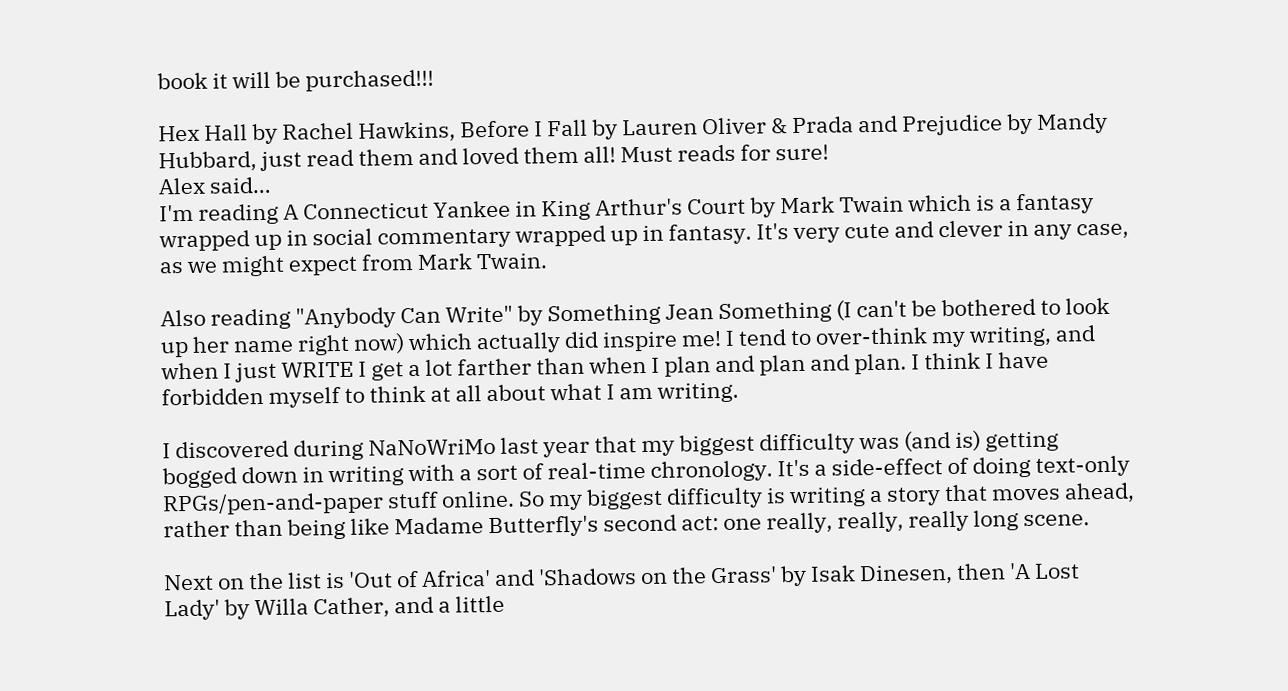book it will be purchased!!!

Hex Hall by Rachel Hawkins, Before I Fall by Lauren Oliver & Prada and Prejudice by Mandy Hubbard, just read them and loved them all! Must reads for sure!
Alex said…
I'm reading A Connecticut Yankee in King Arthur's Court by Mark Twain which is a fantasy wrapped up in social commentary wrapped up in fantasy. It's very cute and clever in any case, as we might expect from Mark Twain.

Also reading "Anybody Can Write" by Something Jean Something (I can't be bothered to look up her name right now) which actually did inspire me! I tend to over-think my writing, and when I just WRITE I get a lot farther than when I plan and plan and plan. I think I have forbidden myself to think at all about what I am writing.

I discovered during NaNoWriMo last year that my biggest difficulty was (and is) getting bogged down in writing with a sort of real-time chronology. It's a side-effect of doing text-only RPGs/pen-and-paper stuff online. So my biggest difficulty is writing a story that moves ahead, rather than being like Madame Butterfly's second act: one really, really, really long scene.

Next on the list is 'Out of Africa' and 'Shadows on the Grass' by Isak Dinesen, then 'A Lost Lady' by Willa Cather, and a little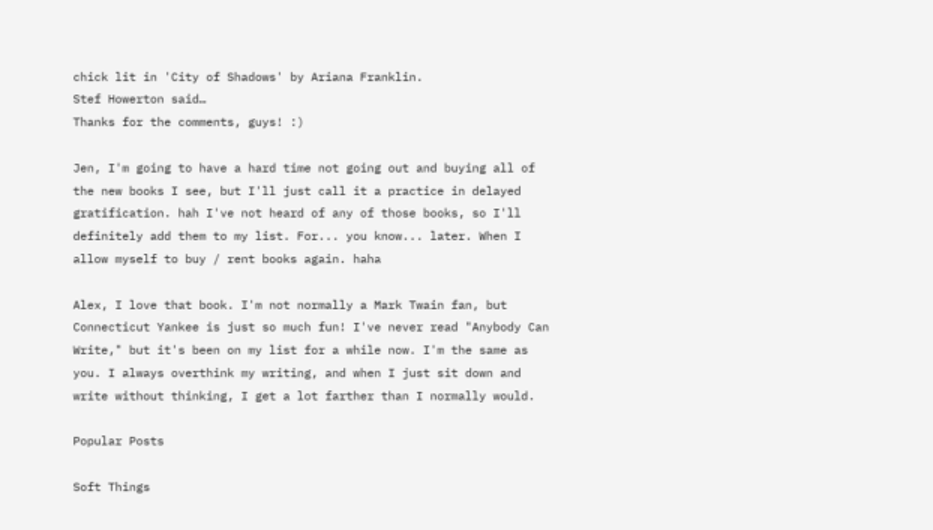chick lit in 'City of Shadows' by Ariana Franklin.
Stef Howerton said…
Thanks for the comments, guys! :)

Jen, I'm going to have a hard time not going out and buying all of the new books I see, but I'll just call it a practice in delayed gratification. hah I've not heard of any of those books, so I'll definitely add them to my list. For... you know... later. When I allow myself to buy / rent books again. haha

Alex, I love that book. I'm not normally a Mark Twain fan, but Connecticut Yankee is just so much fun! I've never read "Anybody Can Write," but it's been on my list for a while now. I'm the same as you. I always overthink my writing, and when I just sit down and write without thinking, I get a lot farther than I normally would.

Popular Posts

Soft Things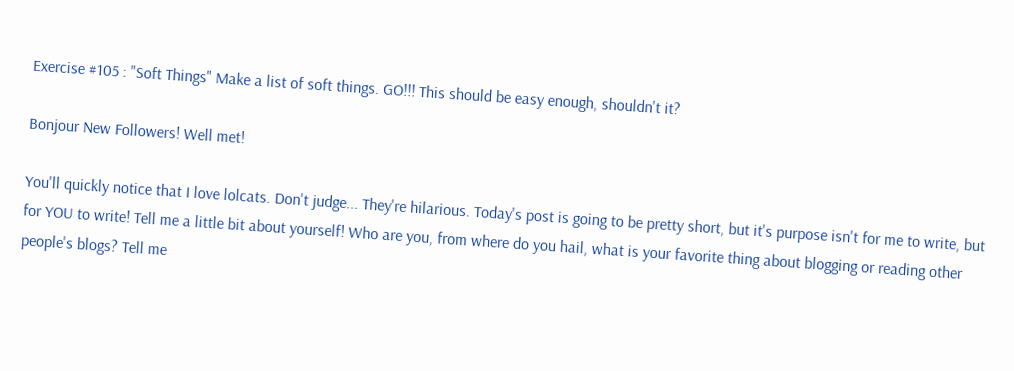Exercise #105 : "Soft Things" Make a list of soft things. GO!!! This should be easy enough, shouldn't it?

Bonjour New Followers! Well met!

You'll quickly notice that I love lolcats. Don't judge... They're hilarious. Today's post is going to be pretty short, but it's purpose isn't for me to write, but for YOU to write! Tell me a little bit about yourself! Who are you, from where do you hail, what is your favorite thing about blogging or reading other people's blogs? Tell me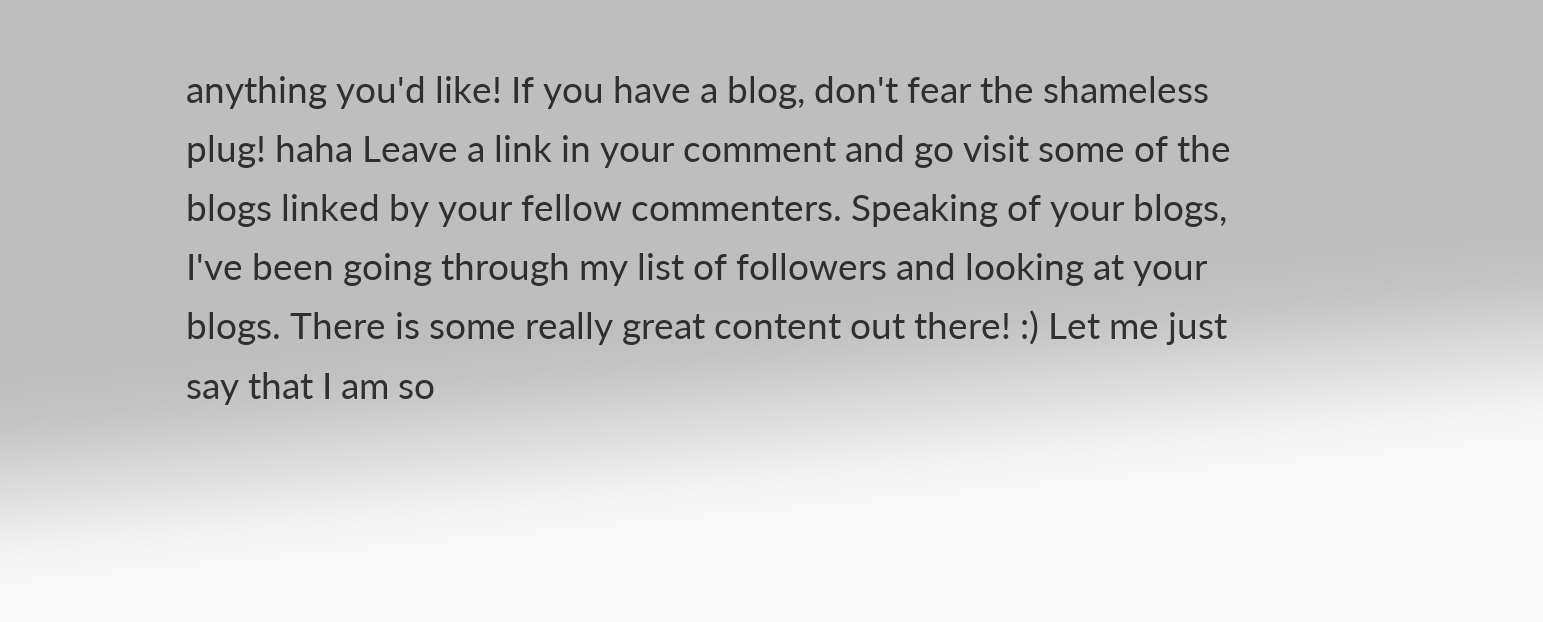anything you'd like! If you have a blog, don't fear the shameless plug! haha Leave a link in your comment and go visit some of the blogs linked by your fellow commenters. Speaking of your blogs, I've been going through my list of followers and looking at your blogs. There is some really great content out there! :) Let me just say that I am so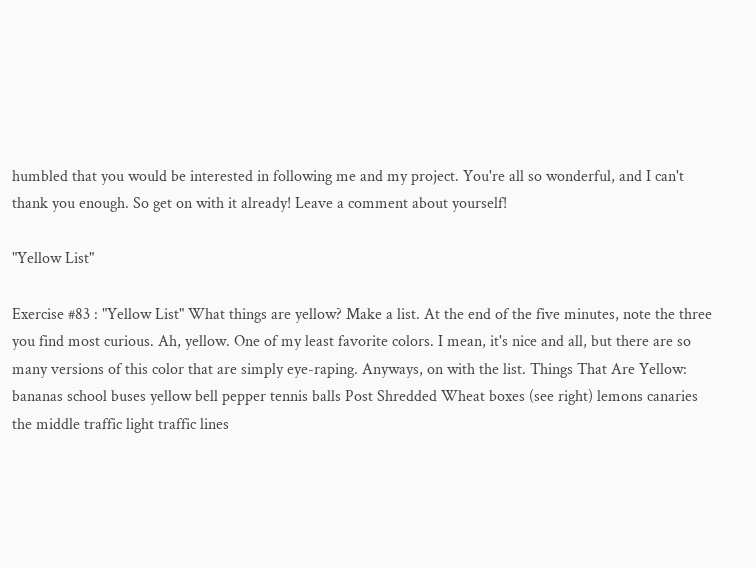humbled that you would be interested in following me and my project. You're all so wonderful, and I can't thank you enough. So get on with it already! Leave a comment about yourself!

"Yellow List"

Exercise #83 : "Yellow List" What things are yellow? Make a list. At the end of the five minutes, note the three you find most curious. Ah, yellow. One of my least favorite colors. I mean, it's nice and all, but there are so many versions of this color that are simply eye-raping. Anyways, on with the list. Things That Are Yellow: bananas school buses yellow bell pepper tennis balls Post Shredded Wheat boxes (see right) lemons canaries the middle traffic light traffic lines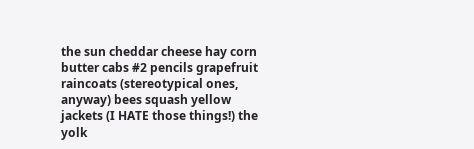the sun cheddar cheese hay corn butter cabs #2 pencils grapefruit raincoats (stereotypical ones, anyway) bees squash yellow jackets (I HATE those things!) the yolk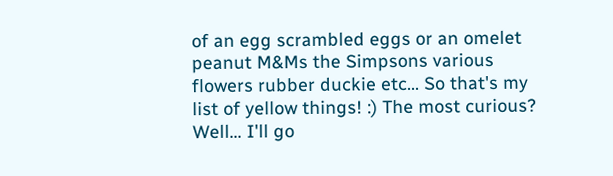of an egg scrambled eggs or an omelet peanut M&Ms the Simpsons various flowers rubber duckie etc... So that's my list of yellow things! :) The most curious? Well... I'll go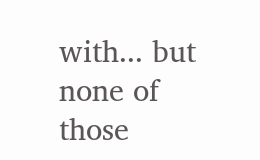with... but none of those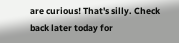are curious! That's silly. Check back later today for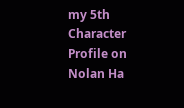my 5th Character Profile on Nolan Ha